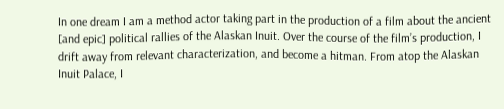In one dream I am a method actor taking part in the production of a film about the ancient [and epic] political rallies of the Alaskan Inuit. Over the course of the film’s production, I drift away from relevant characterization, and become a hitman. From atop the Alaskan Inuit Palace, I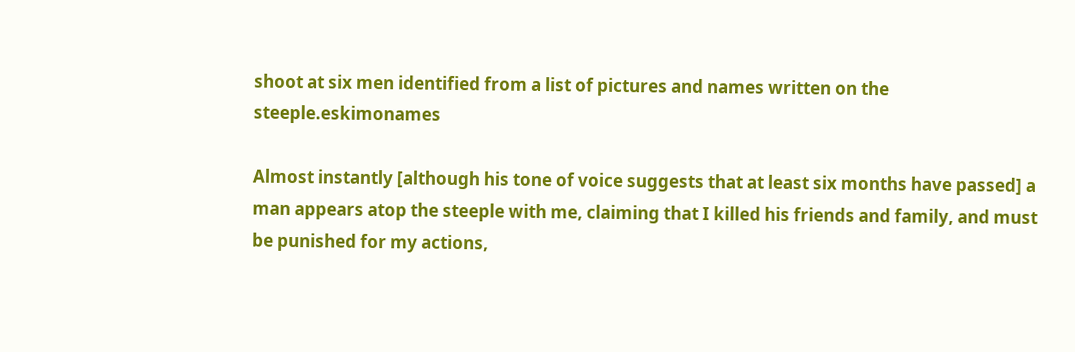shoot at six men identified from a list of pictures and names written on the steeple.eskimonames

Almost instantly [although his tone of voice suggests that at least six months have passed] a man appears atop the steeple with me, claiming that I killed his friends and family, and must be punished for my actions,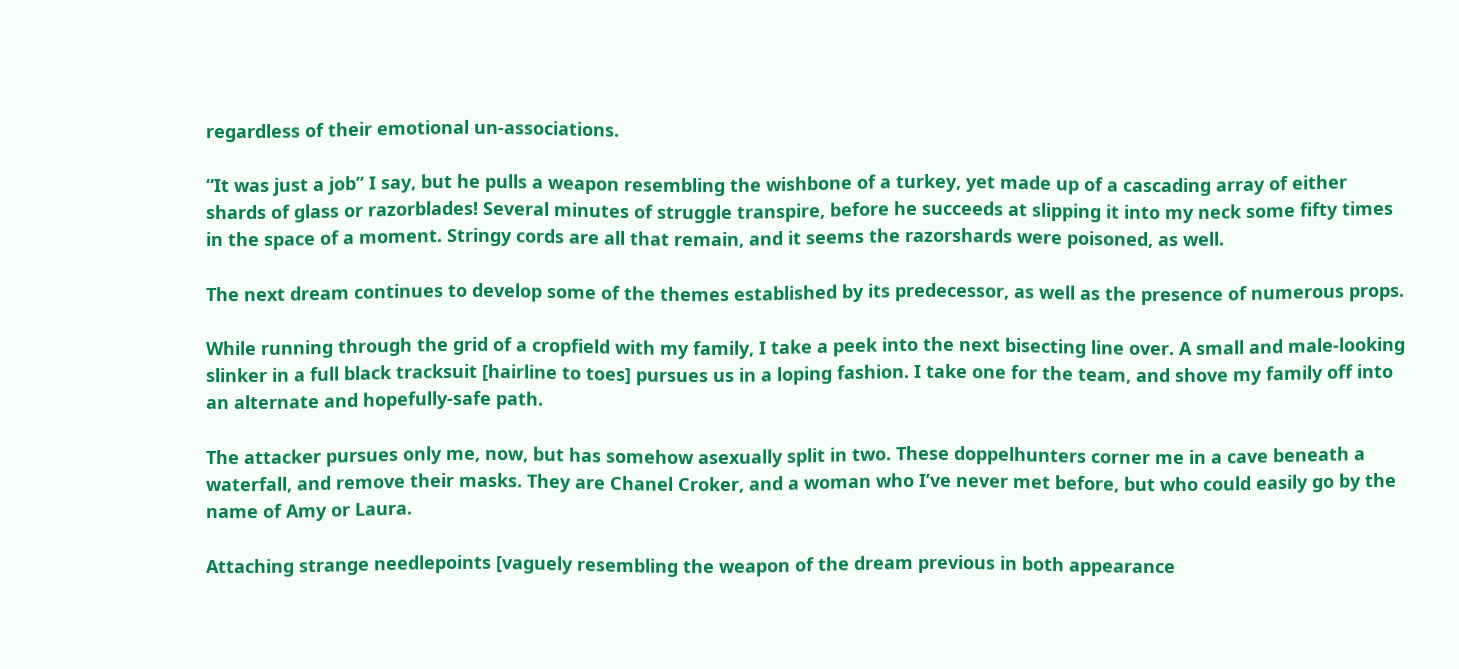regardless of their emotional un-associations.

“It was just a job” I say, but he pulls a weapon resembling the wishbone of a turkey, yet made up of a cascading array of either shards of glass or razorblades! Several minutes of struggle transpire, before he succeeds at slipping it into my neck some fifty times in the space of a moment. Stringy cords are all that remain, and it seems the razorshards were poisoned, as well.

The next dream continues to develop some of the themes established by its predecessor, as well as the presence of numerous props.

While running through the grid of a cropfield with my family, I take a peek into the next bisecting line over. A small and male-looking slinker in a full black tracksuit [hairline to toes] pursues us in a loping fashion. I take one for the team, and shove my family off into an alternate and hopefully-safe path.

The attacker pursues only me, now, but has somehow asexually split in two. These doppelhunters corner me in a cave beneath a waterfall, and remove their masks. They are Chanel Croker, and a woman who I’ve never met before, but who could easily go by the name of Amy or Laura.

Attaching strange needlepoints [vaguely resembling the weapon of the dream previous in both appearance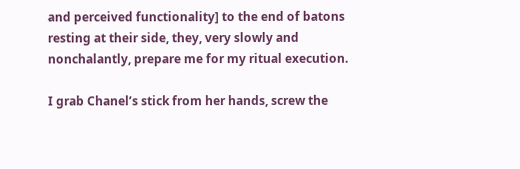and perceived functionality] to the end of batons resting at their side, they, very slowly and nonchalantly, prepare me for my ritual execution.

I grab Chanel’s stick from her hands, screw the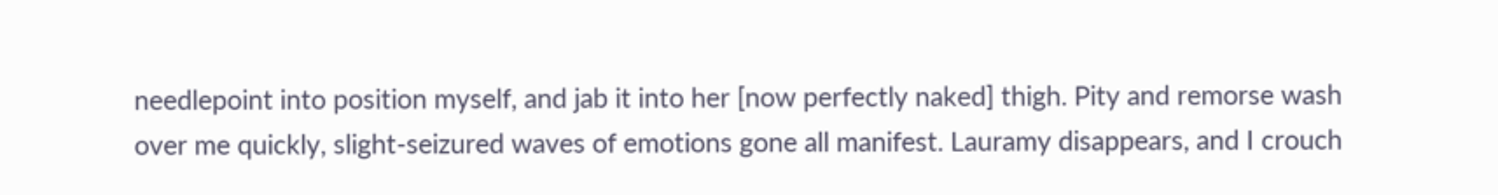needlepoint into position myself, and jab it into her [now perfectly naked] thigh. Pity and remorse wash over me quickly, slight-seizured waves of emotions gone all manifest. Lauramy disappears, and I crouch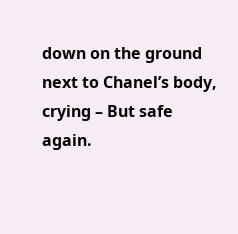down on the ground next to Chanel’s body, crying – But safe again.